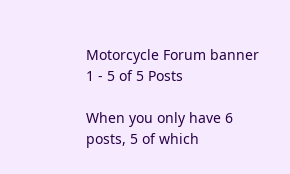Motorcycle Forum banner
1 - 5 of 5 Posts

When you only have 6 posts, 5 of which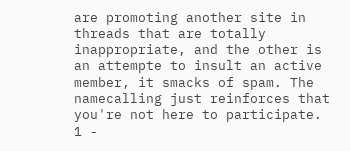are promoting another site in threads that are totally inappropriate, and the other is an attempte to insult an active member, it smacks of spam. The namecalling just reinforces that you're not here to participate.
1 -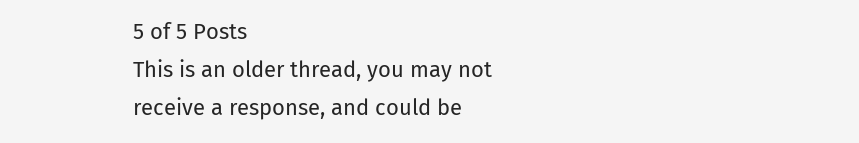5 of 5 Posts
This is an older thread, you may not receive a response, and could be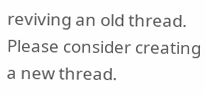reviving an old thread. Please consider creating a new thread.